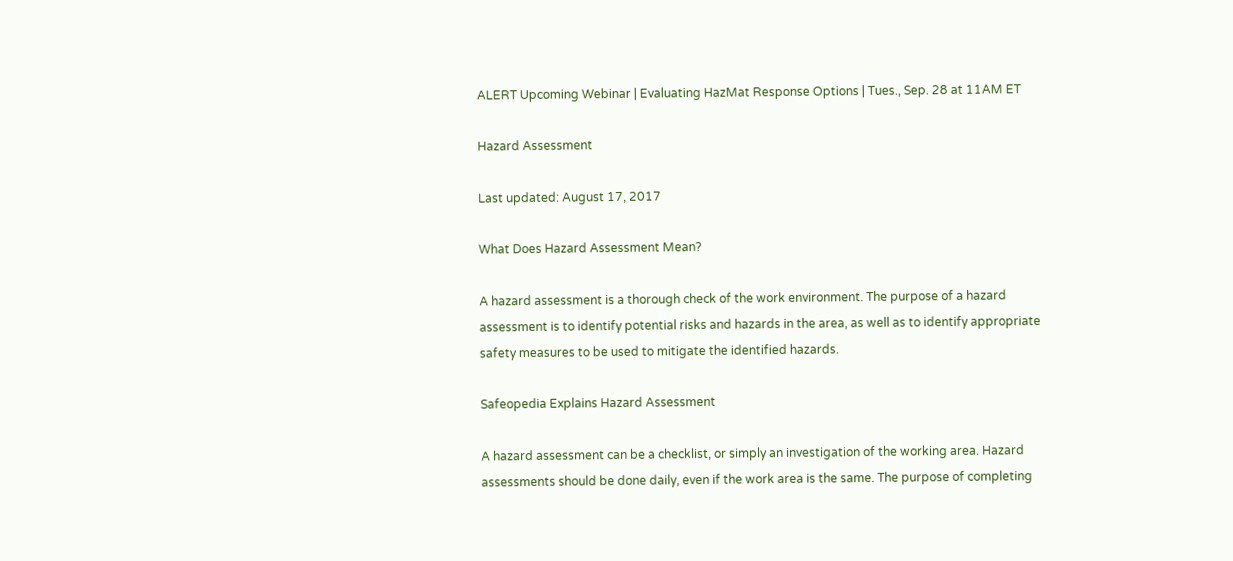ALERT Upcoming Webinar | Evaluating HazMat Response Options | Tues., Sep. 28 at 11AM ET

Hazard Assessment

Last updated: August 17, 2017

What Does Hazard Assessment Mean?

A hazard assessment is a thorough check of the work environment. The purpose of a hazard assessment is to identify potential risks and hazards in the area, as well as to identify appropriate safety measures to be used to mitigate the identified hazards.

Safeopedia Explains Hazard Assessment

A hazard assessment can be a checklist, or simply an investigation of the working area. Hazard assessments should be done daily, even if the work area is the same. The purpose of completing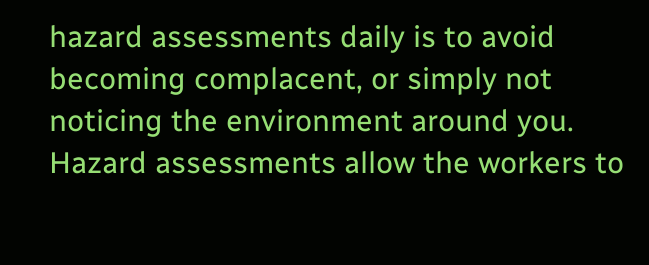hazard assessments daily is to avoid becoming complacent, or simply not noticing the environment around you. Hazard assessments allow the workers to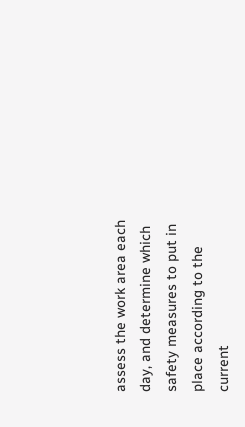assess the work area each day, and determine which safety measures to put in place according to the current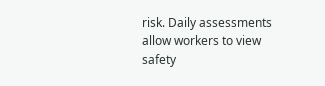risk. Daily assessments allow workers to view safety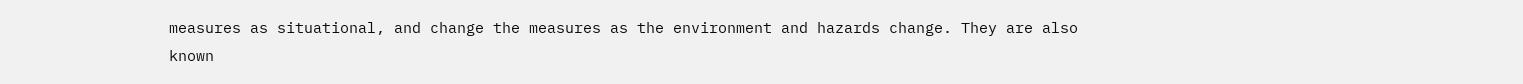measures as situational, and change the measures as the environment and hazards change. They are also known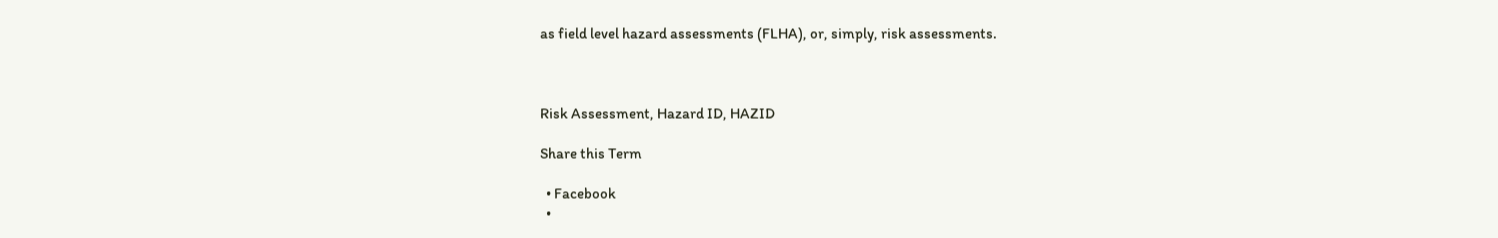as field level hazard assessments (FLHA), or, simply, risk assessments.



Risk Assessment, Hazard ID, HAZID

Share this Term

  • Facebook
  •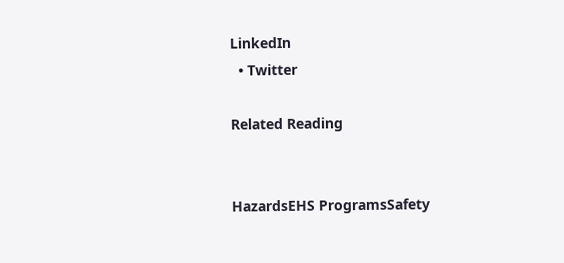LinkedIn
  • Twitter

Related Reading


HazardsEHS ProgramsSafety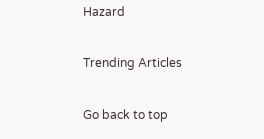Hazard

Trending Articles

Go back to top